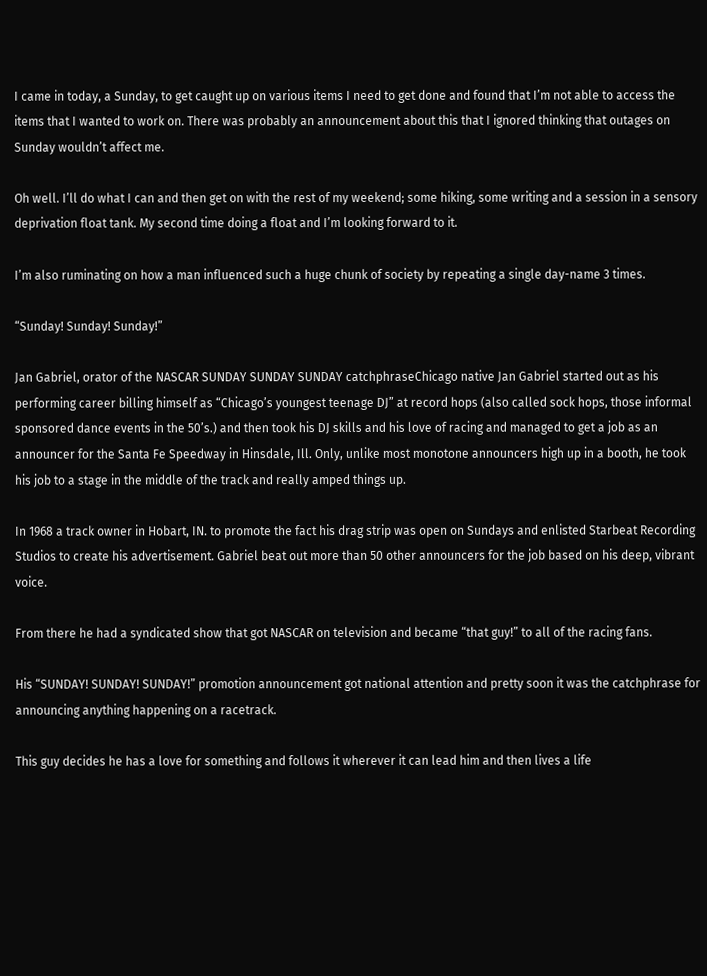I came in today, a Sunday, to get caught up on various items I need to get done and found that I’m not able to access the items that I wanted to work on. There was probably an announcement about this that I ignored thinking that outages on Sunday wouldn’t affect me.

Oh well. I’ll do what I can and then get on with the rest of my weekend; some hiking, some writing and a session in a sensory deprivation float tank. My second time doing a float and I’m looking forward to it.

I’m also ruminating on how a man influenced such a huge chunk of society by repeating a single day-name 3 times.

“Sunday! Sunday! Sunday!”

Jan Gabriel, orator of the NASCAR SUNDAY SUNDAY SUNDAY catchphraseChicago native Jan Gabriel started out as his performing career billing himself as “Chicago’s youngest teenage DJ” at record hops (also called sock hops, those informal sponsored dance events in the 50’s.) and then took his DJ skills and his love of racing and managed to get a job as an announcer for the Santa Fe Speedway in Hinsdale, Ill. Only, unlike most monotone announcers high up in a booth, he took his job to a stage in the middle of the track and really amped things up.

In 1968 a track owner in Hobart, IN. to promote the fact his drag strip was open on Sundays and enlisted Starbeat Recording Studios to create his advertisement. Gabriel beat out more than 50 other announcers for the job based on his deep, vibrant voice.

From there he had a syndicated show that got NASCAR on television and became “that guy!” to all of the racing fans.

His “SUNDAY! SUNDAY! SUNDAY!” promotion announcement got national attention and pretty soon it was the catchphrase for announcing anything happening on a racetrack.

This guy decides he has a love for something and follows it wherever it can lead him and then lives a life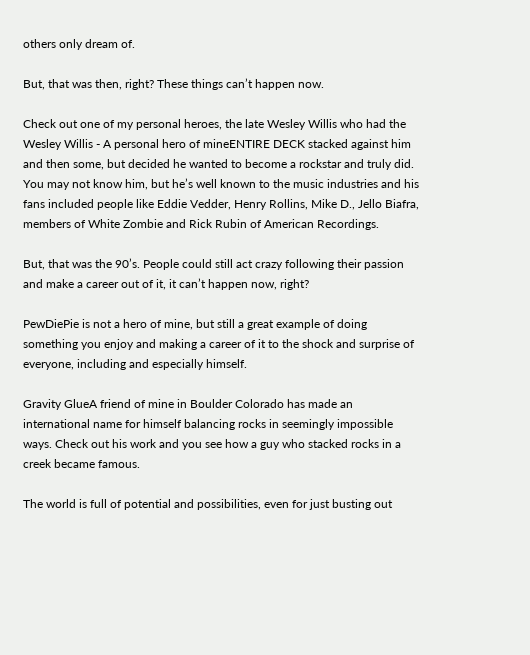others only dream of.

But, that was then, right? These things can’t happen now.

Check out one of my personal heroes, the late Wesley Willis who had the Wesley Willis - A personal hero of mineENTIRE DECK stacked against him and then some, but decided he wanted to become a rockstar and truly did. You may not know him, but he’s well known to the music industries and his fans included people like Eddie Vedder, Henry Rollins, Mike D., Jello Biafra, members of White Zombie and Rick Rubin of American Recordings.

But, that was the 90’s. People could still act crazy following their passion and make a career out of it, it can’t happen now, right?

PewDiePie is not a hero of mine, but still a great example of doing something you enjoy and making a career of it to the shock and surprise of everyone, including and especially himself.

Gravity GlueA friend of mine in Boulder Colorado has made an international name for himself balancing rocks in seemingly impossible ways. Check out his work and you see how a guy who stacked rocks in a creek became famous.

The world is full of potential and possibilities, even for just busting out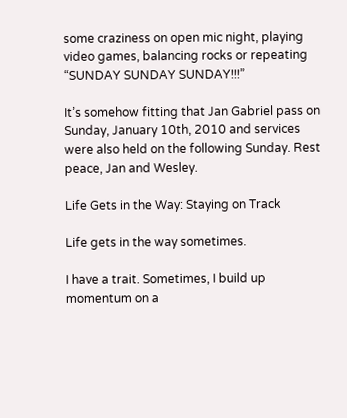some craziness on open mic night, playing video games, balancing rocks or repeating “SUNDAY SUNDAY SUNDAY!!!”

It’s somehow fitting that Jan Gabriel pass on Sunday, January 10th, 2010 and services were also held on the following Sunday. Rest peace, Jan and Wesley.

Life Gets in the Way: Staying on Track

Life gets in the way sometimes.

I have a trait. Sometimes, I build up momentum on a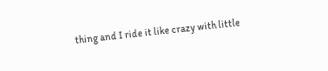thing and I ride it like crazy with little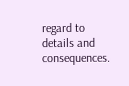regard to details and consequences.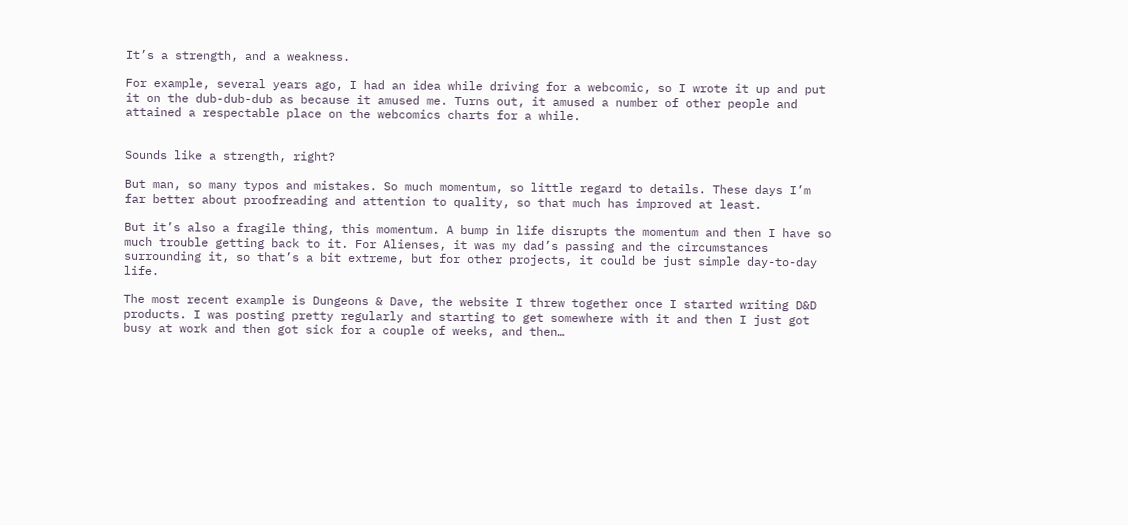It’s a strength, and a weakness.

For example, several years ago, I had an idea while driving for a webcomic, so I wrote it up and put it on the dub-dub-dub as because it amused me. Turns out, it amused a number of other people and attained a respectable place on the webcomics charts for a while.


Sounds like a strength, right?

But man, so many typos and mistakes. So much momentum, so little regard to details. These days I’m far better about proofreading and attention to quality, so that much has improved at least.

But it’s also a fragile thing, this momentum. A bump in life disrupts the momentum and then I have so much trouble getting back to it. For Alienses, it was my dad’s passing and the circumstances surrounding it, so that’s a bit extreme, but for other projects, it could be just simple day-to-day life.

The most recent example is Dungeons & Dave, the website I threw together once I started writing D&D products. I was posting pretty regularly and starting to get somewhere with it and then I just got busy at work and then got sick for a couple of weeks, and then…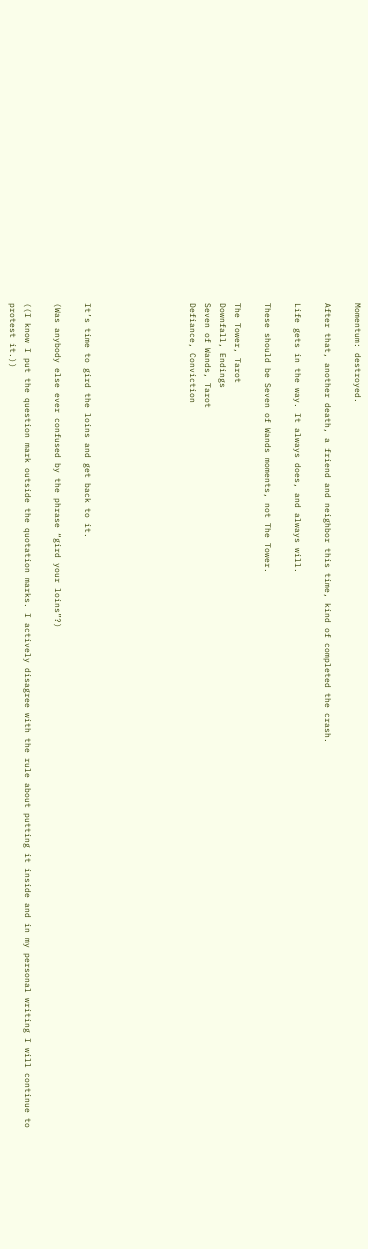Momentum: destroyed.

After that, another death, a friend and neighbor this time, kind of completed the crash.

Life gets in the way. It always does, and always will.

These should be Seven of Wands moments, not The Tower.

The Tower, Tarot
Downfall, Endings
Seven of Wands, Tarot
Defiance, Conviction






It’s time to gird the loins and get back to it.

(Was anybody else ever confused by the phrase “gird your loins”?)

((I know I put the question mark outside the quotation marks. I actively disagree with the rule about putting it inside and in my personal writing I will continue to protest it.))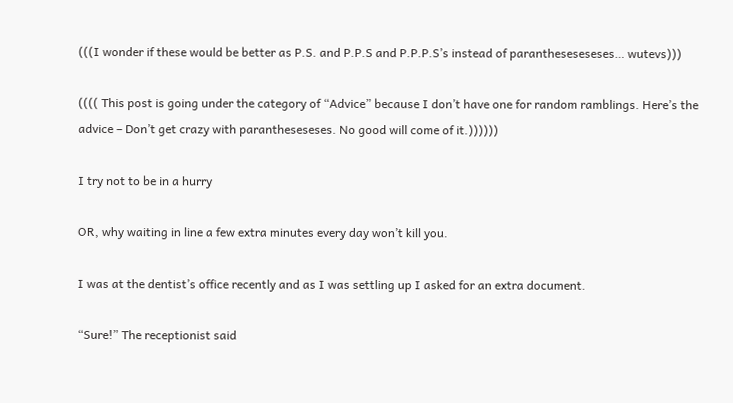(((I wonder if these would be better as P.S. and P.P.S and P.P.P.S’s instead of parantheseseseses… wutevs)))

(((( This post is going under the category of “Advice” because I don’t have one for random ramblings. Here’s the advice – Don’t get crazy with parantheseseses. No good will come of it.))))))

I try not to be in a hurry

OR, why waiting in line a few extra minutes every day won’t kill you.

I was at the dentist’s office recently and as I was settling up I asked for an extra document.

“Sure!” The receptionist said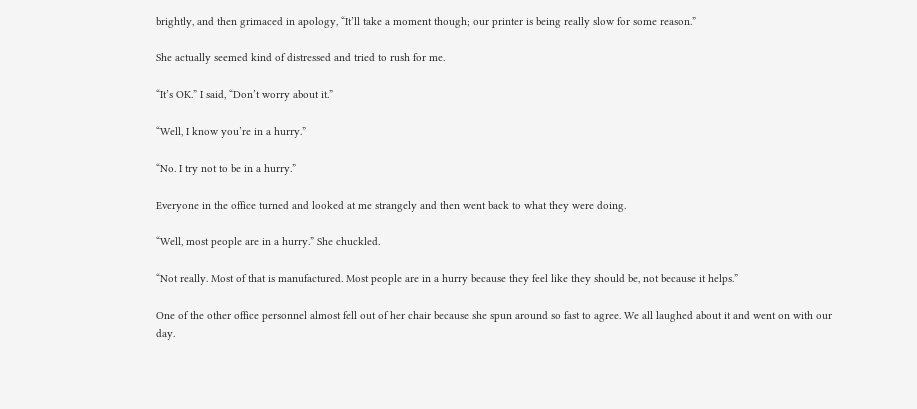brightly, and then grimaced in apology, “It’ll take a moment though; our printer is being really slow for some reason.”

She actually seemed kind of distressed and tried to rush for me.

“It’s OK.” I said, “Don’t worry about it.”

“Well, I know you’re in a hurry.”

“No. I try not to be in a hurry.”

Everyone in the office turned and looked at me strangely and then went back to what they were doing.

“Well, most people are in a hurry.” She chuckled.

“Not really. Most of that is manufactured. Most people are in a hurry because they feel like they should be, not because it helps.”

One of the other office personnel almost fell out of her chair because she spun around so fast to agree. We all laughed about it and went on with our day.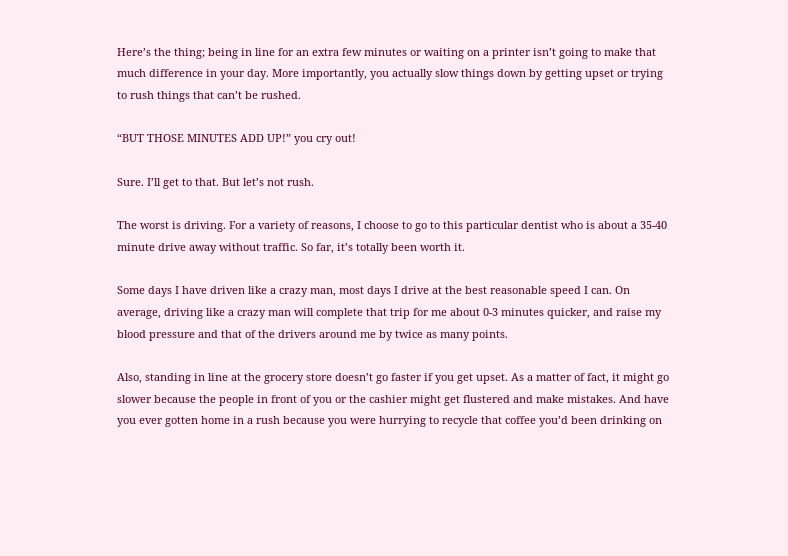Here’s the thing; being in line for an extra few minutes or waiting on a printer isn’t going to make that much difference in your day. More importantly, you actually slow things down by getting upset or trying to rush things that can’t be rushed.

“BUT THOSE MINUTES ADD UP!” you cry out!

Sure. I’ll get to that. But let’s not rush.

The worst is driving. For a variety of reasons, I choose to go to this particular dentist who is about a 35-40 minute drive away without traffic. So far, it’s totally been worth it.

Some days I have driven like a crazy man, most days I drive at the best reasonable speed I can. On average, driving like a crazy man will complete that trip for me about 0-3 minutes quicker, and raise my blood pressure and that of the drivers around me by twice as many points.

Also, standing in line at the grocery store doesn’t go faster if you get upset. As a matter of fact, it might go slower because the people in front of you or the cashier might get flustered and make mistakes. And have you ever gotten home in a rush because you were hurrying to recycle that coffee you’d been drinking on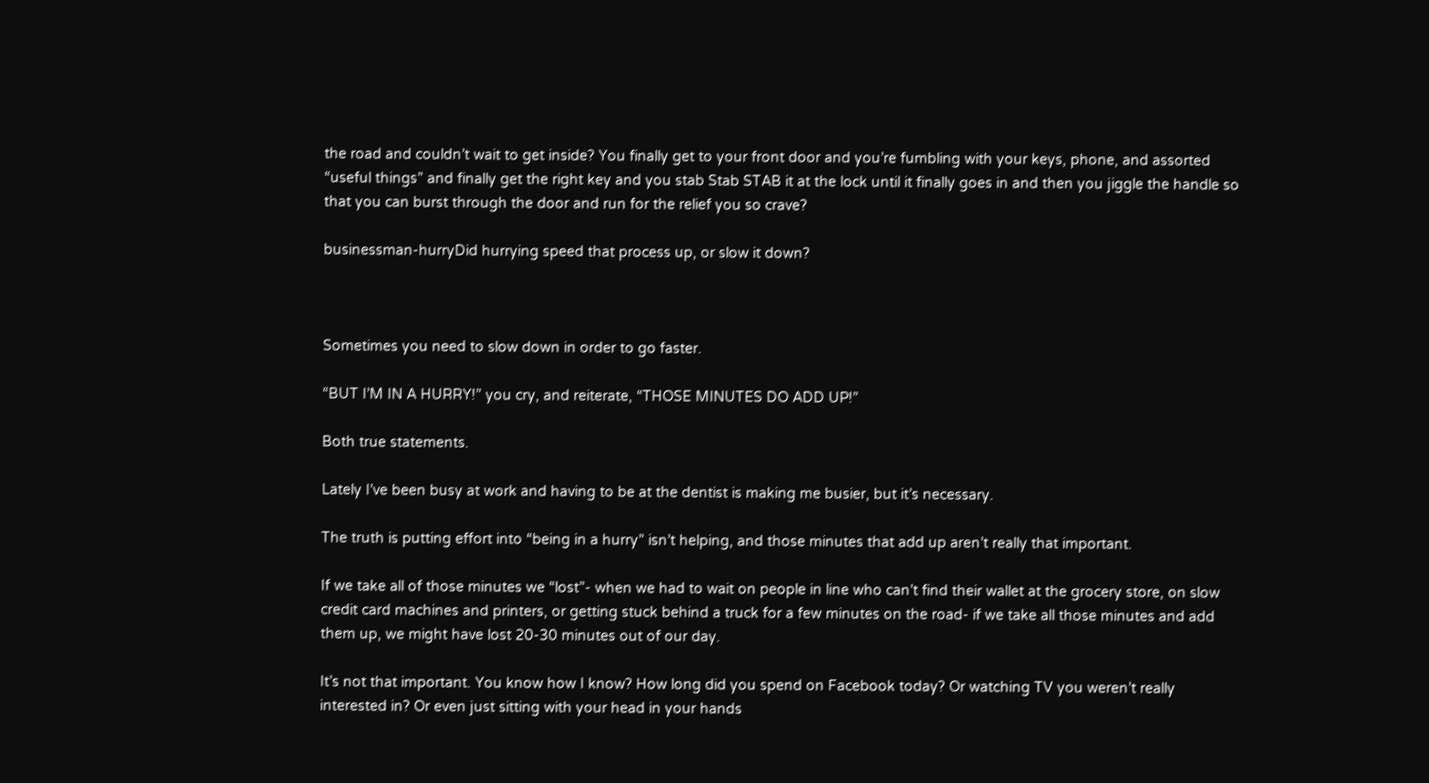the road and couldn’t wait to get inside? You finally get to your front door and you’re fumbling with your keys, phone, and assorted “useful things” and finally get the right key and you stab Stab STAB it at the lock until it finally goes in and then you jiggle the handle so that you can burst through the door and run for the relief you so crave?

businessman-hurryDid hurrying speed that process up, or slow it down?



Sometimes you need to slow down in order to go faster.

“BUT I’M IN A HURRY!” you cry, and reiterate, “THOSE MINUTES DO ADD UP!”

Both true statements.

Lately I’ve been busy at work and having to be at the dentist is making me busier, but it’s necessary.

The truth is putting effort into “being in a hurry” isn’t helping, and those minutes that add up aren’t really that important.

If we take all of those minutes we “lost”- when we had to wait on people in line who can’t find their wallet at the grocery store, on slow credit card machines and printers, or getting stuck behind a truck for a few minutes on the road- if we take all those minutes and add them up, we might have lost 20-30 minutes out of our day.

It’s not that important. You know how I know? How long did you spend on Facebook today? Or watching TV you weren’t really interested in? Or even just sitting with your head in your hands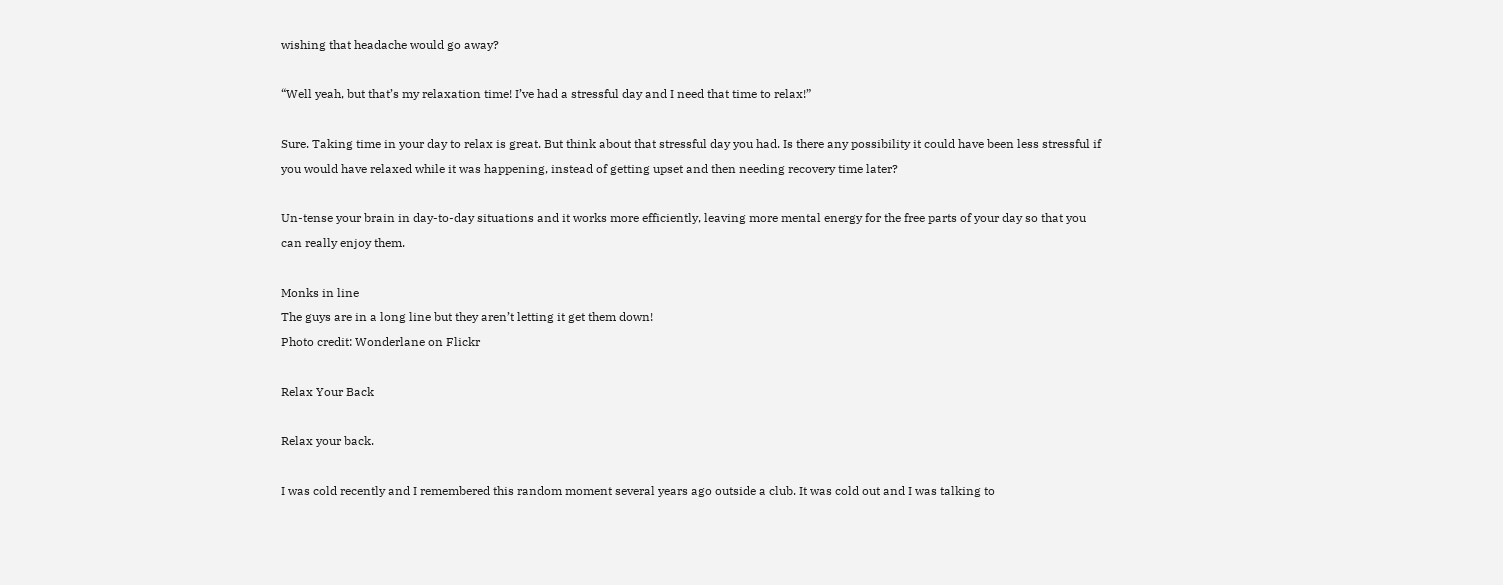wishing that headache would go away?

“Well yeah, but that’s my relaxation time! I’ve had a stressful day and I need that time to relax!”

Sure. Taking time in your day to relax is great. But think about that stressful day you had. Is there any possibility it could have been less stressful if you would have relaxed while it was happening, instead of getting upset and then needing recovery time later?

Un-tense your brain in day-to-day situations and it works more efficiently, leaving more mental energy for the free parts of your day so that you can really enjoy them.

Monks in line
The guys are in a long line but they aren’t letting it get them down!
Photo credit: Wonderlane on Flickr

Relax Your Back

Relax your back.

I was cold recently and I remembered this random moment several years ago outside a club. It was cold out and I was talking to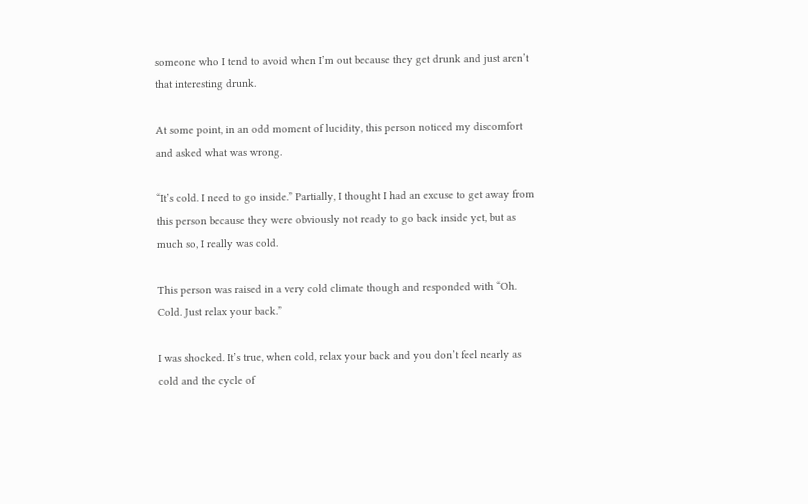someone who I tend to avoid when I’m out because they get drunk and just aren’t that interesting drunk.

At some point, in an odd moment of lucidity, this person noticed my discomfort and asked what was wrong.

“It’s cold. I need to go inside.” Partially, I thought I had an excuse to get away from this person because they were obviously not ready to go back inside yet, but as much so, I really was cold.

This person was raised in a very cold climate though and responded with “Oh. Cold. Just relax your back.”

I was shocked. It’s true, when cold, relax your back and you don’t feel nearly as cold and the cycle of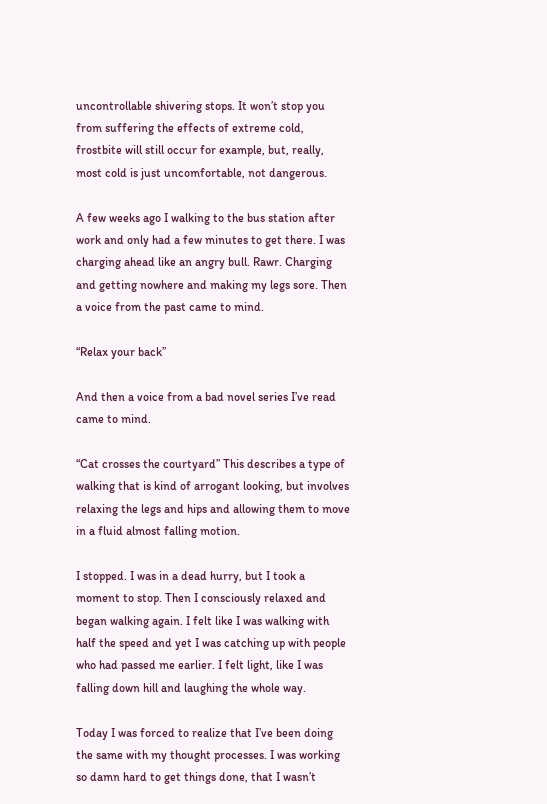uncontrollable shivering stops. It won’t stop you from suffering the effects of extreme cold, frostbite will still occur for example, but, really, most cold is just uncomfortable, not dangerous.

A few weeks ago I walking to the bus station after work and only had a few minutes to get there. I was charging ahead like an angry bull. Rawr. Charging and getting nowhere and making my legs sore. Then a voice from the past came to mind.

“Relax your back”

And then a voice from a bad novel series I’ve read came to mind.

“Cat crosses the courtyard” This describes a type of walking that is kind of arrogant looking, but involves relaxing the legs and hips and allowing them to move in a fluid almost falling motion.

I stopped. I was in a dead hurry, but I took a moment to stop. Then I consciously relaxed and began walking again. I felt like I was walking with half the speed and yet I was catching up with people who had passed me earlier. I felt light, like I was falling down hill and laughing the whole way.

Today I was forced to realize that I’ve been doing the same with my thought processes. I was working so damn hard to get things done, that I wasn’t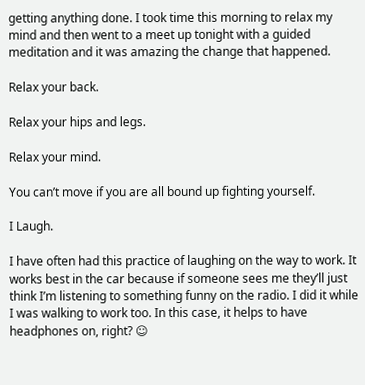getting anything done. I took time this morning to relax my mind and then went to a meet up tonight with a guided meditation and it was amazing the change that happened.

Relax your back.

Relax your hips and legs.

Relax your mind.

You can’t move if you are all bound up fighting yourself.

I Laugh.

I have often had this practice of laughing on the way to work. It works best in the car because if someone sees me they’ll just think I’m listening to something funny on the radio. I did it while I was walking to work too. In this case, it helps to have headphones on, right? ☺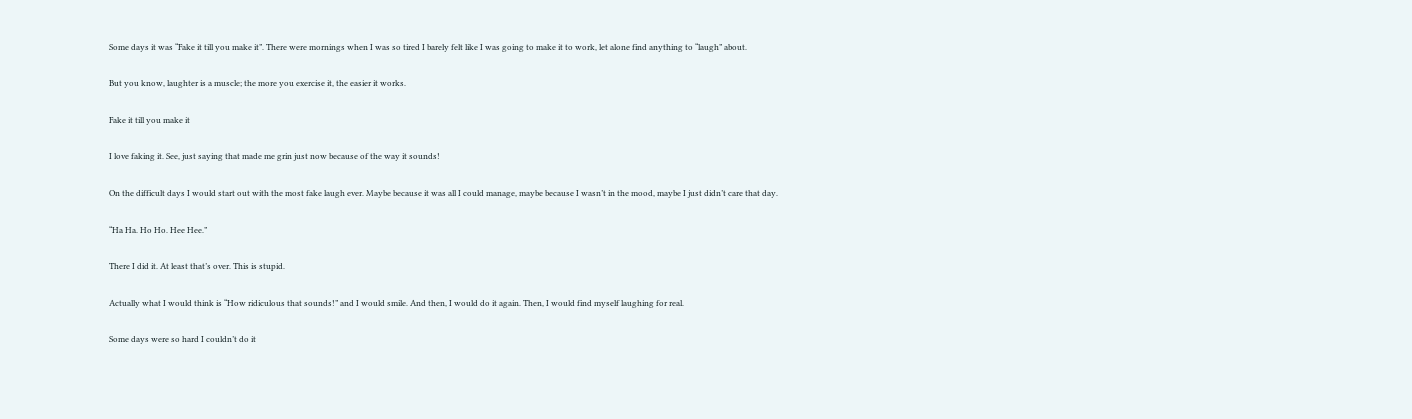Some days it was “Fake it till you make it”. There were mornings when I was so tired I barely felt like I was going to make it to work, let alone find anything to “laugh” about.

But you know, laughter is a muscle; the more you exercise it, the easier it works.

Fake it till you make it

I love faking it. See, just saying that made me grin just now because of the way it sounds!

On the difficult days I would start out with the most fake laugh ever. Maybe because it was all I could manage, maybe because I wasn’t in the mood, maybe I just didn’t care that day.

“Ha Ha. Ho Ho. Hee Hee.”

There I did it. At least that’s over. This is stupid.

Actually what I would think is “How ridiculous that sounds!” and I would smile. And then, I would do it again. Then, I would find myself laughing for real.

Some days were so hard I couldn’t do it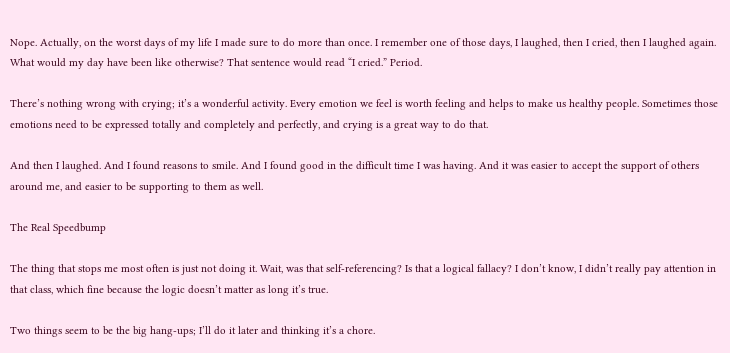Nope. Actually, on the worst days of my life I made sure to do more than once. I remember one of those days, I laughed, then I cried, then I laughed again. What would my day have been like otherwise? That sentence would read “I cried.” Period.

There’s nothing wrong with crying; it’s a wonderful activity. Every emotion we feel is worth feeling and helps to make us healthy people. Sometimes those emotions need to be expressed totally and completely and perfectly, and crying is a great way to do that.

And then I laughed. And I found reasons to smile. And I found good in the difficult time I was having. And it was easier to accept the support of others around me, and easier to be supporting to them as well.

The Real Speedbump

The thing that stops me most often is just not doing it. Wait, was that self-referencing? Is that a logical fallacy? I don’t know, I didn’t really pay attention in that class, which fine because the logic doesn’t matter as long it’s true.

Two things seem to be the big hang-ups; I’ll do it later and thinking it’s a chore.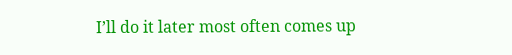I’ll do it later most often comes up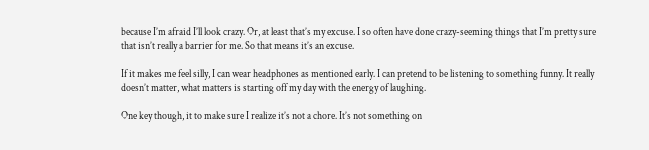because I’m afraid I’ll look crazy. Or, at least that’s my excuse. I so often have done crazy-seeming things that I’m pretty sure that isn’t really a barrier for me. So that means it’s an excuse.

If it makes me feel silly, I can wear headphones as mentioned early. I can pretend to be listening to something funny. It really doesn’t matter, what matters is starting off my day with the energy of laughing.

One key though, it to make sure I realize it’s not a chore. It’s not something on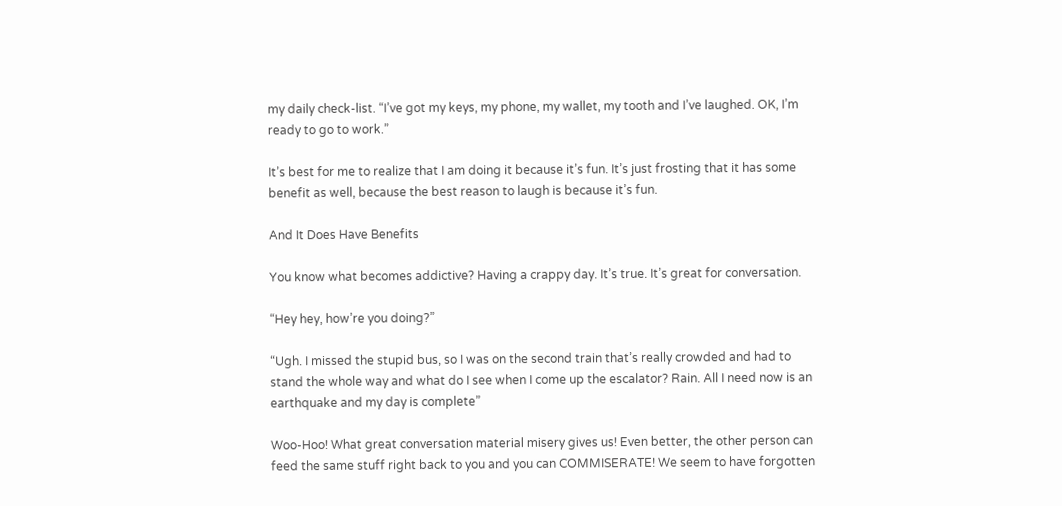my daily check-list. “I’ve got my keys, my phone, my wallet, my tooth and I’ve laughed. OK, I’m ready to go to work.”

It’s best for me to realize that I am doing it because it’s fun. It’s just frosting that it has some benefit as well, because the best reason to laugh is because it’s fun.

And It Does Have Benefits

You know what becomes addictive? Having a crappy day. It’s true. It’s great for conversation.

“Hey hey, how’re you doing?”

“Ugh. I missed the stupid bus, so I was on the second train that’s really crowded and had to stand the whole way and what do I see when I come up the escalator? Rain. All I need now is an earthquake and my day is complete”

Woo-Hoo! What great conversation material misery gives us! Even better, the other person can feed the same stuff right back to you and you can COMMISERATE! We seem to have forgotten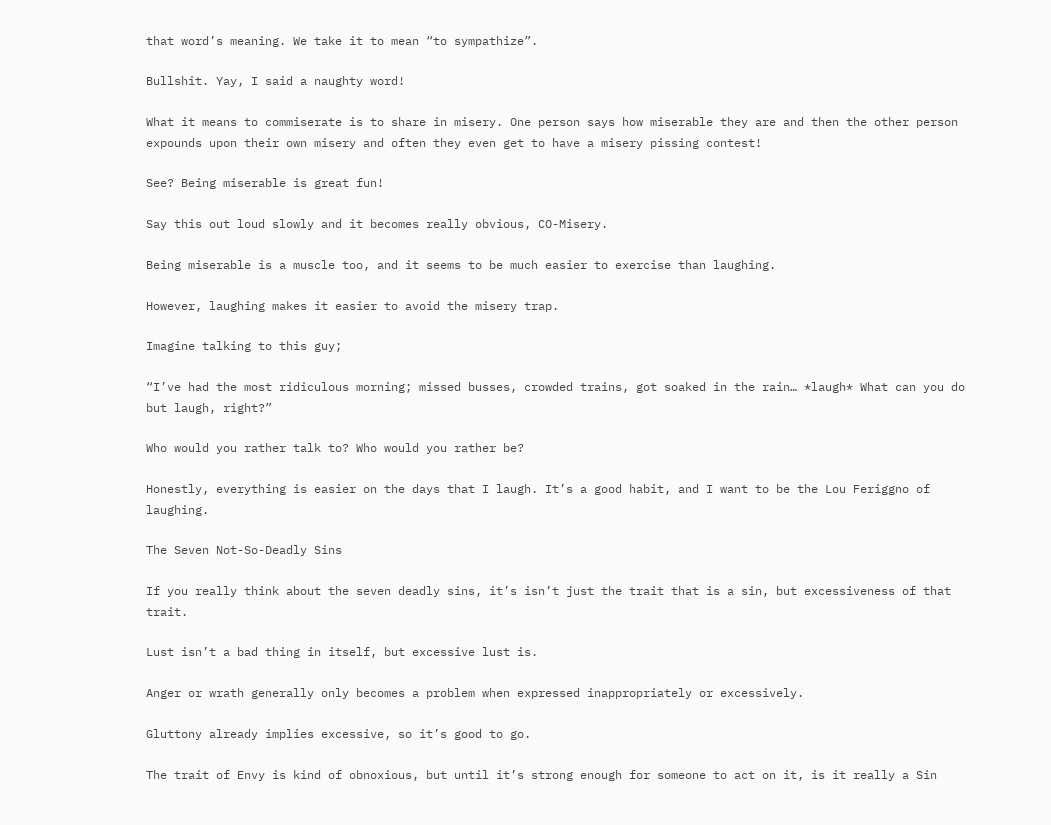that word’s meaning. We take it to mean “to sympathize”.

Bullshit. Yay, I said a naughty word!

What it means to commiserate is to share in misery. One person says how miserable they are and then the other person expounds upon their own misery and often they even get to have a misery pissing contest!

See? Being miserable is great fun!

Say this out loud slowly and it becomes really obvious, CO-Misery.

Being miserable is a muscle too, and it seems to be much easier to exercise than laughing.

However, laughing makes it easier to avoid the misery trap.

Imagine talking to this guy;

“I’ve had the most ridiculous morning; missed busses, crowded trains, got soaked in the rain… *laugh* What can you do but laugh, right?”

Who would you rather talk to? Who would you rather be?

Honestly, everything is easier on the days that I laugh. It’s a good habit, and I want to be the Lou Feriggno of laughing.

The Seven Not-So-Deadly Sins

If you really think about the seven deadly sins, it’s isn’t just the trait that is a sin, but excessiveness of that trait.

Lust isn’t a bad thing in itself, but excessive lust is.

Anger or wrath generally only becomes a problem when expressed inappropriately or excessively.

Gluttony already implies excessive, so it’s good to go.

The trait of Envy is kind of obnoxious, but until it’s strong enough for someone to act on it, is it really a Sin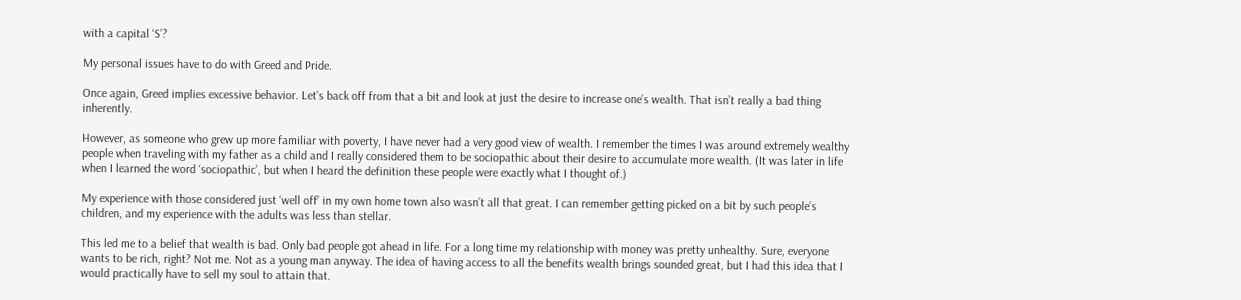with a capital ‘S’?

My personal issues have to do with Greed and Pride.

Once again, Greed implies excessive behavior. Let’s back off from that a bit and look at just the desire to increase one’s wealth. That isn’t really a bad thing inherently.

However, as someone who grew up more familiar with poverty, I have never had a very good view of wealth. I remember the times I was around extremely wealthy people when traveling with my father as a child and I really considered them to be sociopathic about their desire to accumulate more wealth. (It was later in life when I learned the word ‘sociopathic’, but when I heard the definition these people were exactly what I thought of.)

My experience with those considered just ‘well off’ in my own home town also wasn’t all that great. I can remember getting picked on a bit by such people’s children, and my experience with the adults was less than stellar.

This led me to a belief that wealth is bad. Only bad people got ahead in life. For a long time my relationship with money was pretty unhealthy. Sure, everyone wants to be rich, right? Not me. Not as a young man anyway. The idea of having access to all the benefits wealth brings sounded great, but I had this idea that I would practically have to sell my soul to attain that.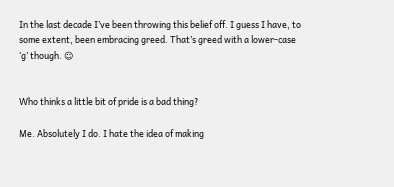In the last decade I’ve been throwing this belief off. I guess I have, to some extent, been embracing greed. That’s greed with a lower-case ‘g’ though. ☺


Who thinks a little bit of pride is a bad thing?

Me. Absolutely I do. I hate the idea of making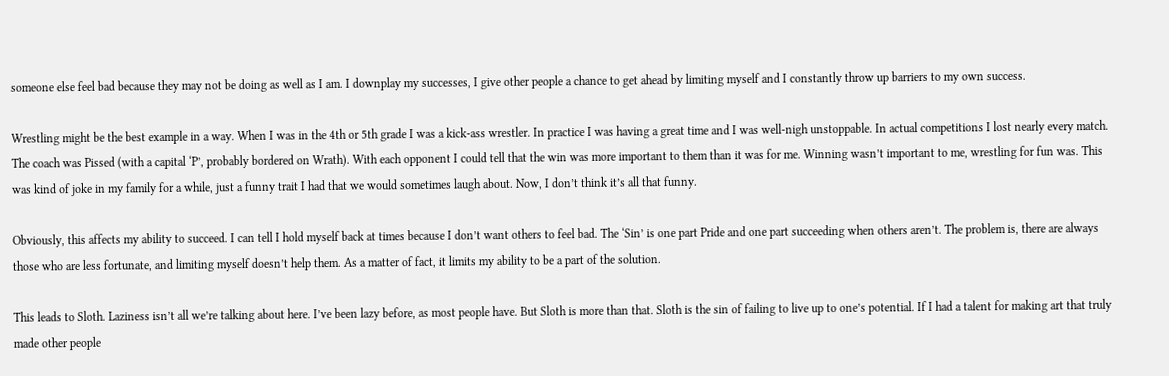someone else feel bad because they may not be doing as well as I am. I downplay my successes, I give other people a chance to get ahead by limiting myself and I constantly throw up barriers to my own success.

Wrestling might be the best example in a way. When I was in the 4th or 5th grade I was a kick-ass wrestler. In practice I was having a great time and I was well-nigh unstoppable. In actual competitions I lost nearly every match. The coach was Pissed (with a capital ‘P’, probably bordered on Wrath). With each opponent I could tell that the win was more important to them than it was for me. Winning wasn’t important to me, wrestling for fun was. This was kind of joke in my family for a while, just a funny trait I had that we would sometimes laugh about. Now, I don’t think it’s all that funny.

Obviously, this affects my ability to succeed. I can tell I hold myself back at times because I don’t want others to feel bad. The ‘Sin’ is one part Pride and one part succeeding when others aren’t. The problem is, there are always those who are less fortunate, and limiting myself doesn’t help them. As a matter of fact, it limits my ability to be a part of the solution.

This leads to Sloth. Laziness isn’t all we’re talking about here. I’ve been lazy before, as most people have. But Sloth is more than that. Sloth is the sin of failing to live up to one’s potential. If I had a talent for making art that truly made other people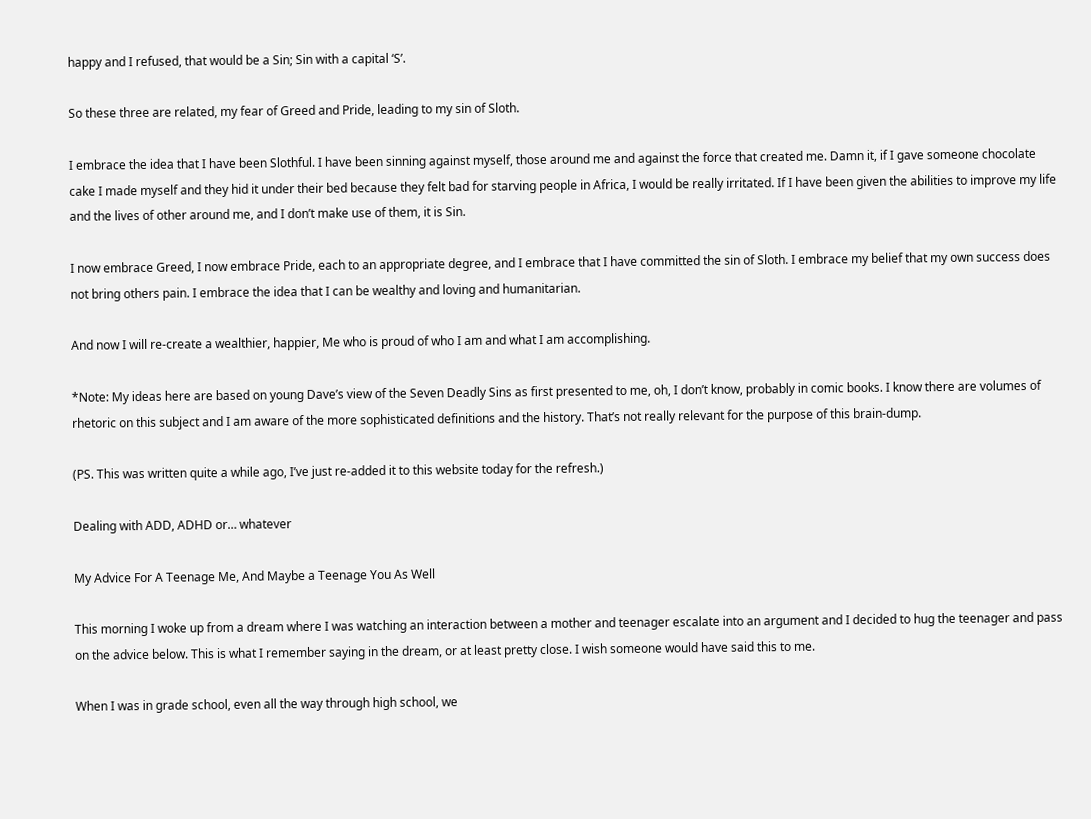happy and I refused, that would be a Sin; Sin with a capital ‘S’.

So these three are related, my fear of Greed and Pride, leading to my sin of Sloth.

I embrace the idea that I have been Slothful. I have been sinning against myself, those around me and against the force that created me. Damn it, if I gave someone chocolate cake I made myself and they hid it under their bed because they felt bad for starving people in Africa, I would be really irritated. If I have been given the abilities to improve my life and the lives of other around me, and I don’t make use of them, it is Sin.

I now embrace Greed, I now embrace Pride, each to an appropriate degree, and I embrace that I have committed the sin of Sloth. I embrace my belief that my own success does not bring others pain. I embrace the idea that I can be wealthy and loving and humanitarian.

And now I will re-create a wealthier, happier, Me who is proud of who I am and what I am accomplishing.

*Note: My ideas here are based on young Dave’s view of the Seven Deadly Sins as first presented to me, oh, I don’t know, probably in comic books. I know there are volumes of rhetoric on this subject and I am aware of the more sophisticated definitions and the history. That’s not really relevant for the purpose of this brain-dump.

(PS. This was written quite a while ago, I’ve just re-added it to this website today for the refresh.)

Dealing with ADD, ADHD or… whatever

My Advice For A Teenage Me, And Maybe a Teenage You As Well

This morning I woke up from a dream where I was watching an interaction between a mother and teenager escalate into an argument and I decided to hug the teenager and pass on the advice below. This is what I remember saying in the dream, or at least pretty close. I wish someone would have said this to me.

When I was in grade school, even all the way through high school, we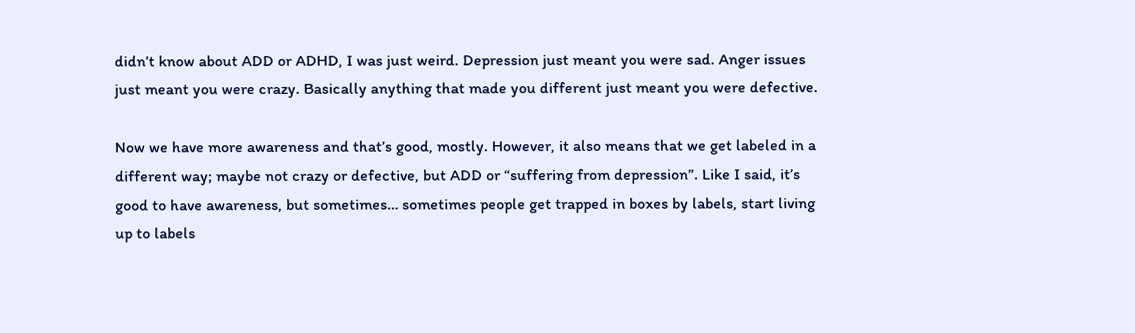didn’t know about ADD or ADHD, I was just weird. Depression just meant you were sad. Anger issues just meant you were crazy. Basically anything that made you different just meant you were defective.

Now we have more awareness and that’s good, mostly. However, it also means that we get labeled in a different way; maybe not crazy or defective, but ADD or “suffering from depression”. Like I said, it’s good to have awareness, but sometimes… sometimes people get trapped in boxes by labels, start living up to labels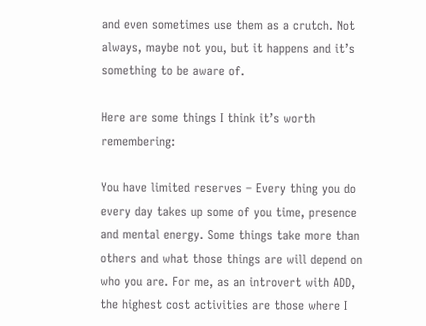and even sometimes use them as a crutch. Not always, maybe not you, but it happens and it’s something to be aware of.

Here are some things I think it’s worth remembering:

You have limited reserves – Every thing you do every day takes up some of you time, presence and mental energy. Some things take more than others and what those things are will depend on who you are. For me, as an introvert with ADD, the highest cost activities are those where I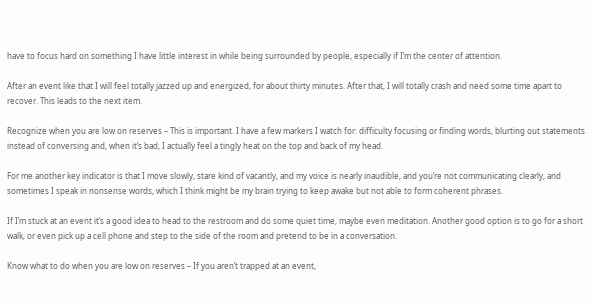have to focus hard on something I have little interest in while being surrounded by people, especially if I’m the center of attention.

After an event like that I will feel totally jazzed up and energized, for about thirty minutes. After that, I will totally crash and need some time apart to recover. This leads to the next item.

Recognize when you are low on reserves – This is important. I have a few markers I watch for: difficulty focusing or finding words, blurting out statements instead of conversing and, when it’s bad, I actually feel a tingly heat on the top and back of my head.

For me another key indicator is that I move slowly, stare kind of vacantly, and my voice is nearly inaudible, and you’re not communicating clearly, and sometimes I speak in nonsense words, which I think might be my brain trying to keep awake but not able to form coherent phrases.

If I’m stuck at an event it’s a good idea to head to the restroom and do some quiet time, maybe even meditation. Another good option is to go for a short walk, or even pick up a cell phone and step to the side of the room and pretend to be in a conversation.

Know what to do when you are low on reserves – If you aren’t trapped at an event,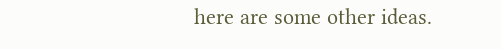here are some other ideas.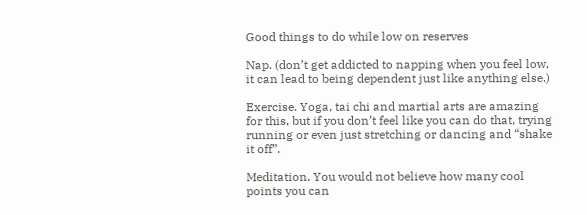Good things to do while low on reserves

Nap. (don’t get addicted to napping when you feel low, it can lead to being dependent just like anything else.)

Exercise. Yoga, tai chi and martial arts are amazing for this, but if you don’t feel like you can do that, trying running or even just stretching or dancing and “shake it off”.

Meditation. You would not believe how many cool points you can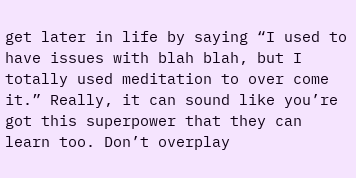get later in life by saying “I used to have issues with blah blah, but I totally used meditation to over come it.” Really, it can sound like you’re got this superpower that they can learn too. Don’t overplay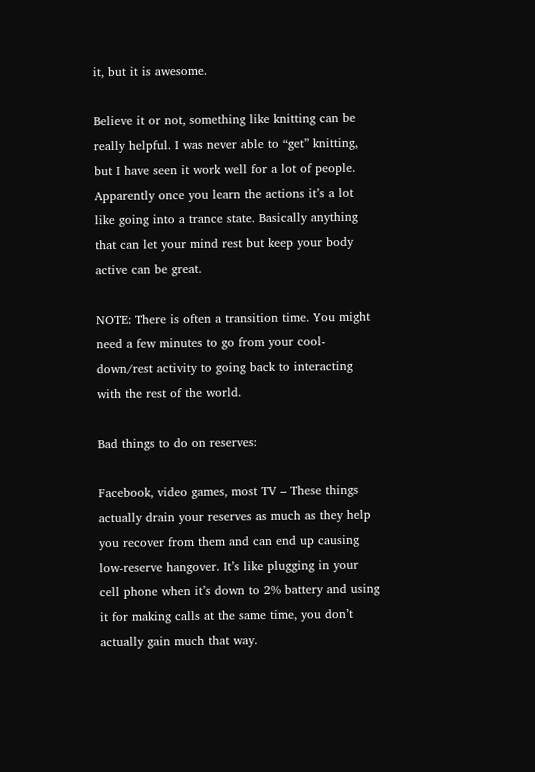it, but it is awesome.

Believe it or not, something like knitting can be really helpful. I was never able to “get” knitting, but I have seen it work well for a lot of people. Apparently once you learn the actions it’s a lot like going into a trance state. Basically anything that can let your mind rest but keep your body active can be great.

NOTE: There is often a transition time. You might need a few minutes to go from your cool-down/rest activity to going back to interacting with the rest of the world.

Bad things to do on reserves:

Facebook, video games, most TV – These things actually drain your reserves as much as they help you recover from them and can end up causing low-reserve hangover. It’s like plugging in your cell phone when it’s down to 2% battery and using it for making calls at the same time, you don’t actually gain much that way.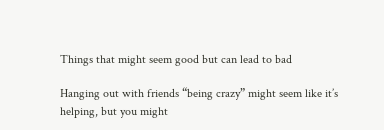Things that might seem good but can lead to bad

Hanging out with friends “being crazy” might seem like it’s helping, but you might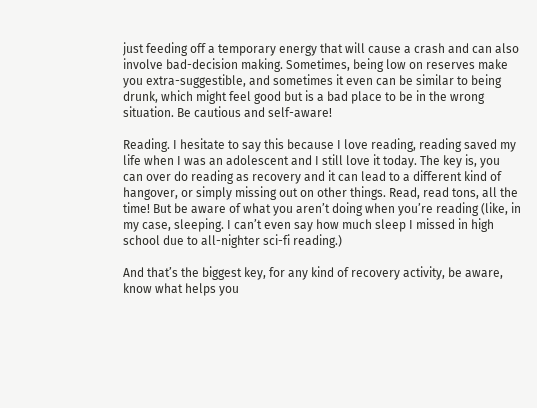just feeding off a temporary energy that will cause a crash and can also involve bad-decision making. Sometimes, being low on reserves make you extra-suggestible, and sometimes it even can be similar to being drunk, which might feel good but is a bad place to be in the wrong situation. Be cautious and self-aware!

Reading. I hesitate to say this because I love reading, reading saved my life when I was an adolescent and I still love it today. The key is, you can over do reading as recovery and it can lead to a different kind of hangover, or simply missing out on other things. Read, read tons, all the time! But be aware of what you aren’t doing when you’re reading (like, in my case, sleeping. I can’t even say how much sleep I missed in high school due to all-nighter sci-fi reading.)

And that’s the biggest key, for any kind of recovery activity, be aware, know what helps you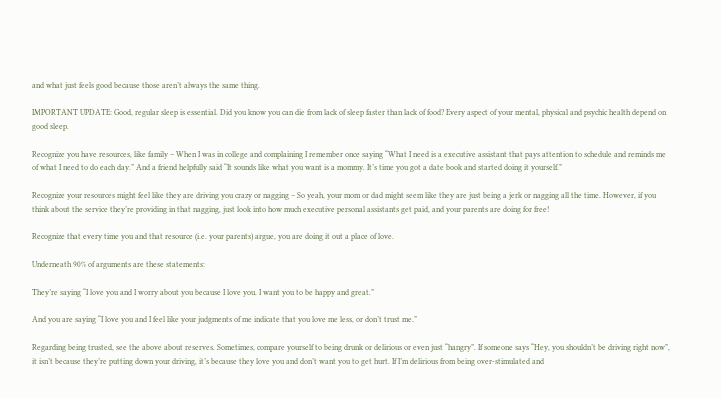and what just feels good because those aren’t always the same thing.

IMPORTANT UPDATE: Good, regular sleep is essential. Did you know you can die from lack of sleep faster than lack of food? Every aspect of your mental, physical and psychic health depend on good sleep.

Recognize you have resources, like family – When I was in college and complaining I remember once saying “What I need is a executive assistant that pays attention to schedule and reminds me of what I need to do each day.” And a friend helpfully said “It sounds like what you want is a mommy. It’s time you got a date book and started doing it yourself.”

Recognize your resources might feel like they are driving you crazy or nagging – So yeah, your mom or dad might seem like they are just being a jerk or nagging all the time. However, if you think about the service they’re providing in that nagging, just look into how much executive personal assistants get paid, and your parents are doing for free!

Recognize that every time you and that resource (i.e. your parents) argue, you are doing it out a place of love.

Underneath 90% of arguments are these statements:

They’re saying “I love you and I worry about you because I love you. I want you to be happy and great.”

And you are saying “I love you and I feel like your judgments of me indicate that you love me less, or don’t trust me.”

Regarding being trusted, see the above about reserves. Sometimes, compare yourself to being drunk or delirious or even just “hangry”. If someone says “Hey, you shouldn’t be driving right now”, it isn’t because they’re putting down your driving, it’s because they love you and don’t want you to get hurt. If I’m delirious from being over-stimulated and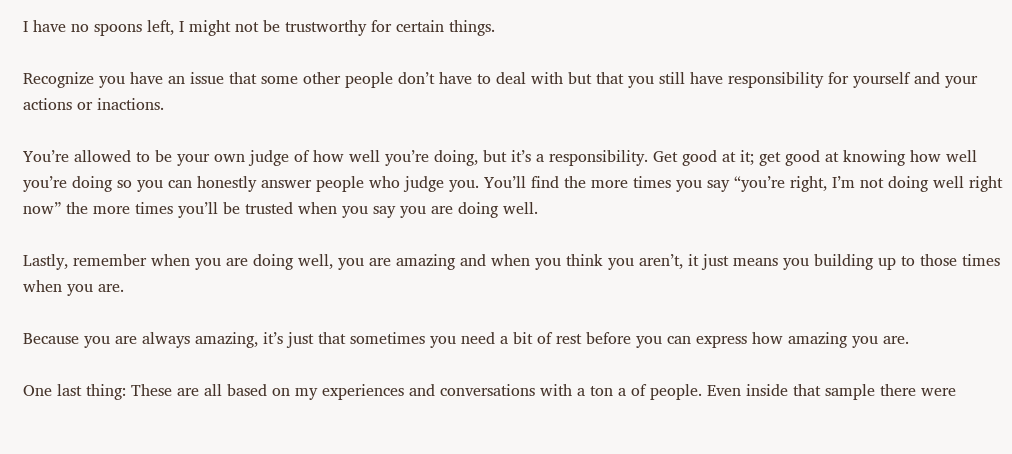I have no spoons left, I might not be trustworthy for certain things.

Recognize you have an issue that some other people don’t have to deal with but that you still have responsibility for yourself and your actions or inactions.

You’re allowed to be your own judge of how well you’re doing, but it’s a responsibility. Get good at it; get good at knowing how well you’re doing so you can honestly answer people who judge you. You’ll find the more times you say “you’re right, I’m not doing well right now” the more times you’ll be trusted when you say you are doing well.

Lastly, remember when you are doing well, you are amazing and when you think you aren’t, it just means you building up to those times when you are.

Because you are always amazing, it’s just that sometimes you need a bit of rest before you can express how amazing you are.

One last thing: These are all based on my experiences and conversations with a ton a of people. Even inside that sample there were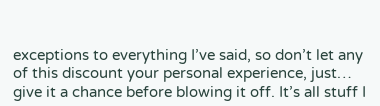exceptions to everything I’ve said, so don’t let any of this discount your personal experience, just… give it a chance before blowing it off. It’s all stuff I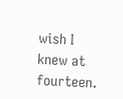wish I knew at fourteen.